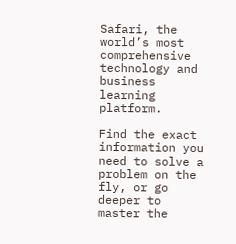Safari, the world’s most comprehensive technology and business learning platform.

Find the exact information you need to solve a problem on the fly, or go deeper to master the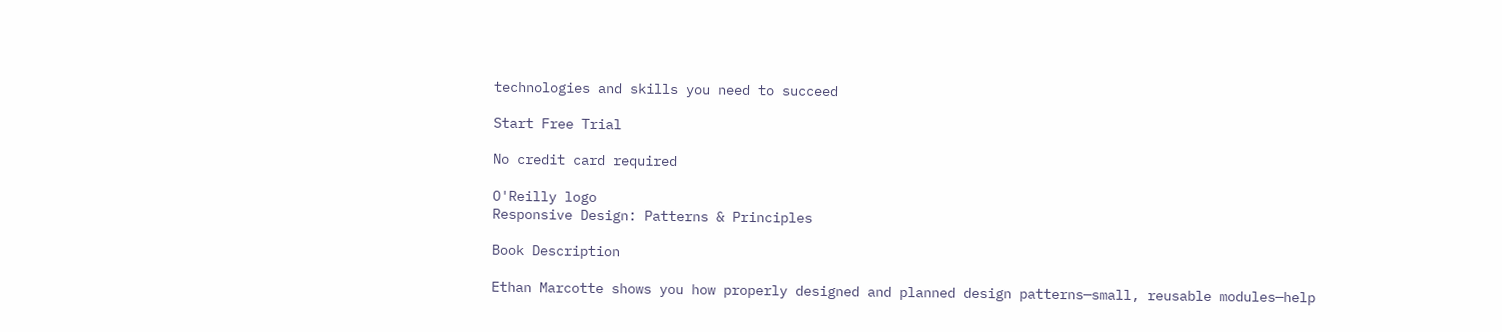technologies and skills you need to succeed

Start Free Trial

No credit card required

O'Reilly logo
Responsive Design: Patterns & Principles

Book Description

Ethan Marcotte shows you how properly designed and planned design patterns—small, reusable modules—help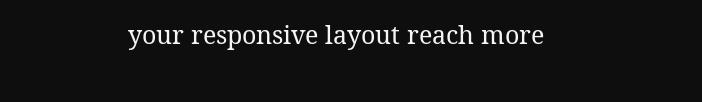your responsive layout reach more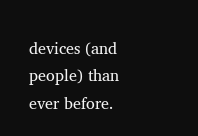devices (and people) than ever before.